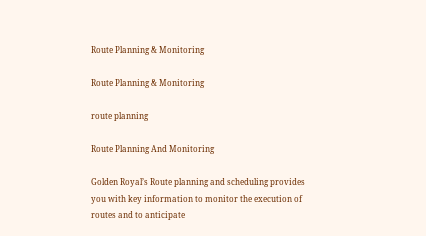Route Planning & Monitoring

Route Planning & Monitoring

route planning

Route Planning And Monitoring

Golden Royal’s Route planning and scheduling provides you with key information to monitor the execution of routes and to anticipate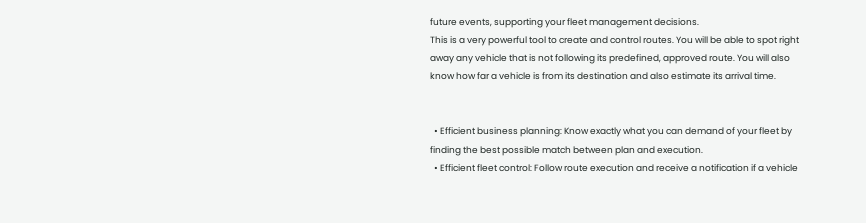future events, supporting your fleet management decisions.
This is a very powerful tool to create and control routes. You will be able to spot right away any vehicle that is not following its predefined, approved route. You will also know how far a vehicle is from its destination and also estimate its arrival time.


  • Efficient business planning: Know exactly what you can demand of your fleet by finding the best possible match between plan and execution.
  • Efficient fleet control: Follow route execution and receive a notification if a vehicle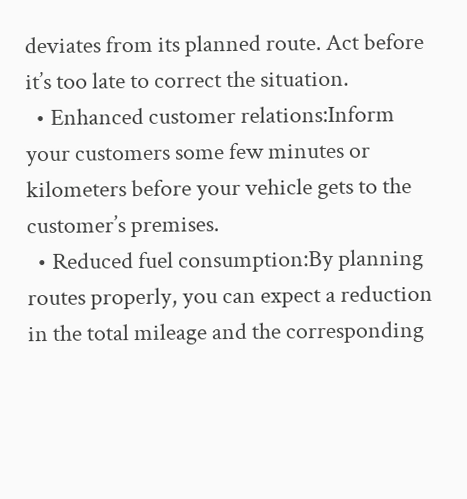deviates from its planned route. Act before it’s too late to correct the situation.
  • Enhanced customer relations:Inform your customers some few minutes or kilometers before your vehicle gets to the customer’s premises.
  • Reduced fuel consumption:By planning routes properly, you can expect a reduction in the total mileage and the corresponding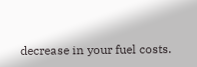decrease in your fuel costs.